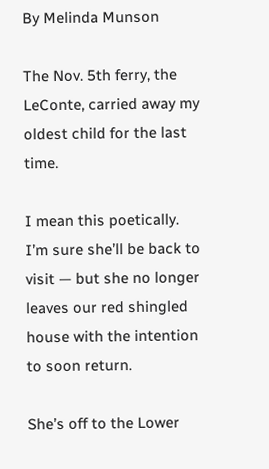By Melinda Munson

The Nov. 5th ferry, the LeConte, carried away my oldest child for the last time.

I mean this poetically. I’m sure she’ll be back to visit — but she no longer leaves our red shingled house with the intention to soon return.

She’s off to the Lower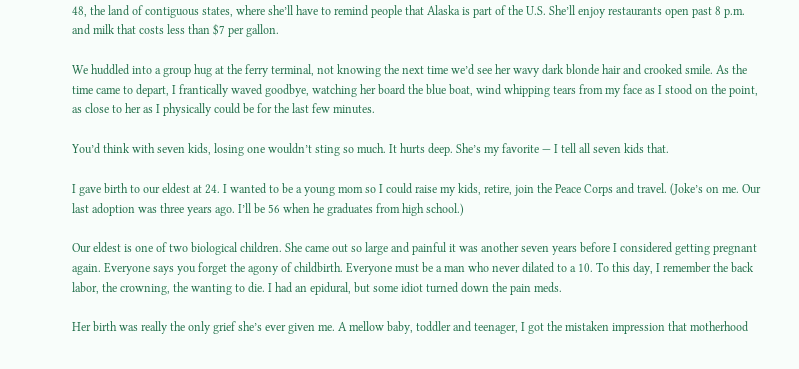48, the land of contiguous states, where she’ll have to remind people that Alaska is part of the U.S. She’ll enjoy restaurants open past 8 p.m. and milk that costs less than $7 per gallon.

We huddled into a group hug at the ferry terminal, not knowing the next time we’d see her wavy dark blonde hair and crooked smile. As the time came to depart, I frantically waved goodbye, watching her board the blue boat, wind whipping tears from my face as I stood on the point, as close to her as I physically could be for the last few minutes.

You’d think with seven kids, losing one wouldn’t sting so much. It hurts deep. She’s my favorite — I tell all seven kids that.

I gave birth to our eldest at 24. I wanted to be a young mom so I could raise my kids, retire, join the Peace Corps and travel. (Joke’s on me. Our last adoption was three years ago. I’ll be 56 when he graduates from high school.)

Our eldest is one of two biological children. She came out so large and painful it was another seven years before I considered getting pregnant again. Everyone says you forget the agony of childbirth. Everyone must be a man who never dilated to a 10. To this day, I remember the back labor, the crowning, the wanting to die. I had an epidural, but some idiot turned down the pain meds.

Her birth was really the only grief she’s ever given me. A mellow baby, toddler and teenager, I got the mistaken impression that motherhood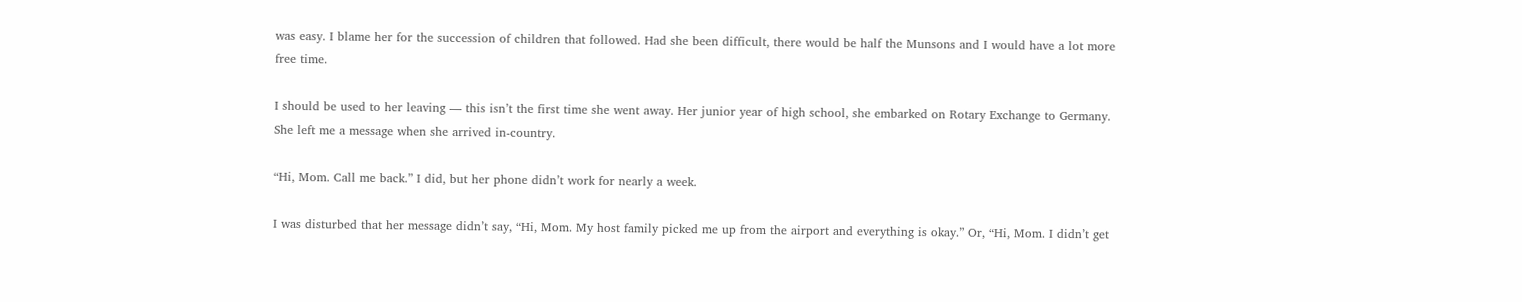was easy. I blame her for the succession of children that followed. Had she been difficult, there would be half the Munsons and I would have a lot more free time.

I should be used to her leaving — this isn’t the first time she went away. Her junior year of high school, she embarked on Rotary Exchange to Germany. She left me a message when she arrived in-country.

“Hi, Mom. Call me back.” I did, but her phone didn’t work for nearly a week.

I was disturbed that her message didn’t say, “Hi, Mom. My host family picked me up from the airport and everything is okay.” Or, “Hi, Mom. I didn’t get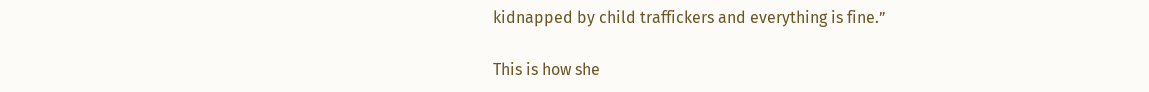kidnapped by child traffickers and everything is fine.”

This is how she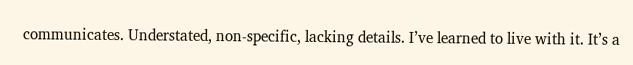communicates. Understated, non-specific, lacking details. I’ve learned to live with it. It’s a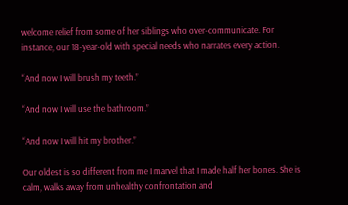welcome relief from some of her siblings who over-communicate. For instance, our 18-year-old with special needs who narrates every action.

“And now I will brush my teeth.”

“And now I will use the bathroom.”

“And now I will hit my brother.”

Our oldest is so different from me I marvel that I made half her bones. She is calm, walks away from unhealthy confrontation and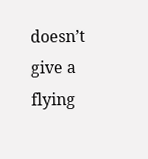doesn’t give a flying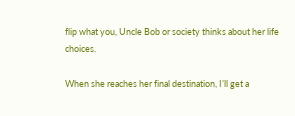flip what you, Uncle Bob or society thinks about her life choices.

When she reaches her final destination, I’ll get a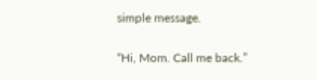simple message.

“Hi, Mom. Call me back.”